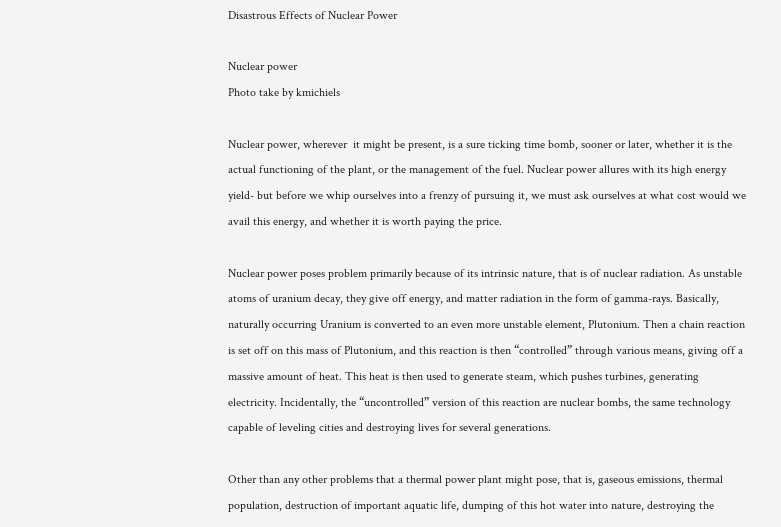Disastrous Effects of Nuclear Power

Nuclear power
Photo take by kmichiels

Nuclear power, wherever  it might be present, is a sure ticking time bomb, sooner or later, whether it is the actual functioning of the plant, or the management of the fuel. Nuclear power allures with its high energy yield- but before we whip ourselves into a frenzy of pursuing it, we must ask ourselves at what cost would we avail this energy, and whether it is worth paying the price.

Nuclear power poses problem primarily because of its intrinsic nature, that is of nuclear radiation. As unstable atoms of uranium decay, they give off energy, and matter radiation in the form of gamma-rays. Basically, naturally occurring Uranium is converted to an even more unstable element, Plutonium. Then a chain reaction is set off on this mass of Plutonium, and this reaction is then “controlled” through various means, giving off a massive amount of heat. This heat is then used to generate steam, which pushes turbines, generating electricity. Incidentally, the “uncontrolled” version of this reaction are nuclear bombs, the same technology capable of leveling cities and destroying lives for several generations.

Other than any other problems that a thermal power plant might pose, that is, gaseous emissions, thermal population, destruction of important aquatic life, dumping of this hot water into nature, destroying the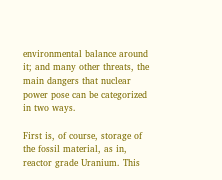environmental balance around it; and many other threats, the main dangers that nuclear power pose can be categorized in two ways.

First is, of course, storage of the fossil material, as in, reactor grade Uranium. This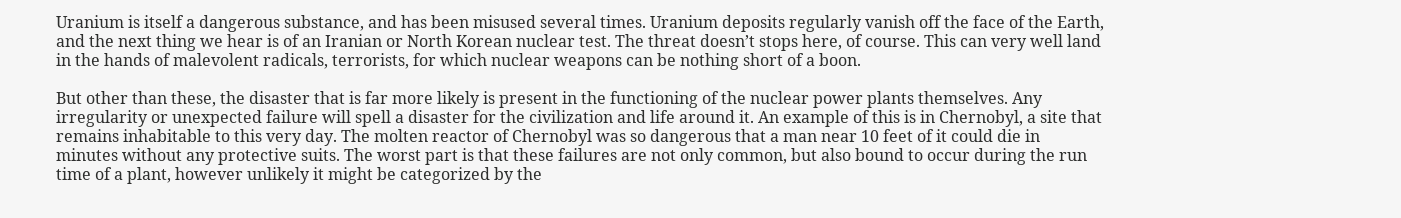Uranium is itself a dangerous substance, and has been misused several times. Uranium deposits regularly vanish off the face of the Earth, and the next thing we hear is of an Iranian or North Korean nuclear test. The threat doesn’t stops here, of course. This can very well land in the hands of malevolent radicals, terrorists, for which nuclear weapons can be nothing short of a boon.

But other than these, the disaster that is far more likely is present in the functioning of the nuclear power plants themselves. Any irregularity or unexpected failure will spell a disaster for the civilization and life around it. An example of this is in Chernobyl, a site that remains inhabitable to this very day. The molten reactor of Chernobyl was so dangerous that a man near 10 feet of it could die in minutes without any protective suits. The worst part is that these failures are not only common, but also bound to occur during the run time of a plant, however unlikely it might be categorized by the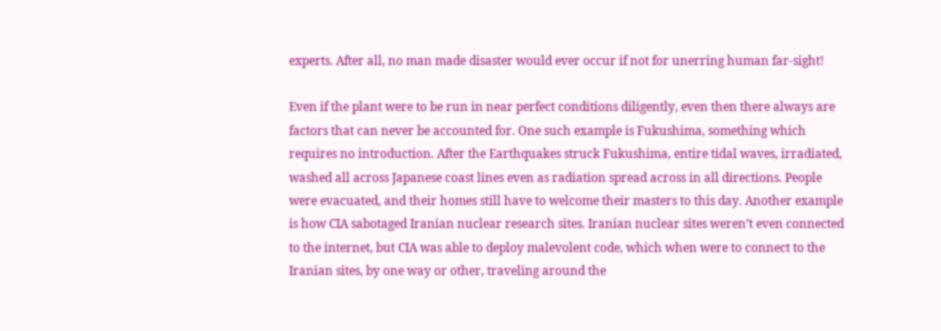experts. After all, no man made disaster would ever occur if not for unerring human far-sight!

Even if the plant were to be run in near perfect conditions diligently, even then there always are factors that can never be accounted for. One such example is Fukushima, something which requires no introduction. After the Earthquakes struck Fukushima, entire tidal waves, irradiated, washed all across Japanese coast lines even as radiation spread across in all directions. People were evacuated, and their homes still have to welcome their masters to this day. Another example is how CIA sabotaged Iranian nuclear research sites. Iranian nuclear sites weren’t even connected to the internet, but CIA was able to deploy malevolent code, which when were to connect to the Iranian sites, by one way or other, traveling around the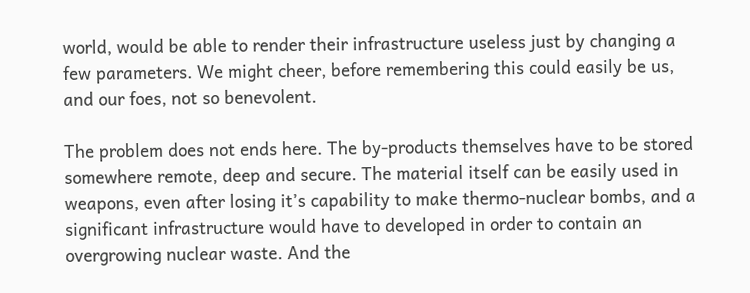world, would be able to render their infrastructure useless just by changing a few parameters. We might cheer, before remembering this could easily be us, and our foes, not so benevolent.

The problem does not ends here. The by-products themselves have to be stored somewhere remote, deep and secure. The material itself can be easily used in weapons, even after losing it’s capability to make thermo-nuclear bombs, and a significant infrastructure would have to developed in order to contain an overgrowing nuclear waste. And the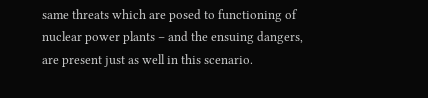same threats which are posed to functioning of nuclear power plants – and the ensuing dangers, are present just as well in this scenario.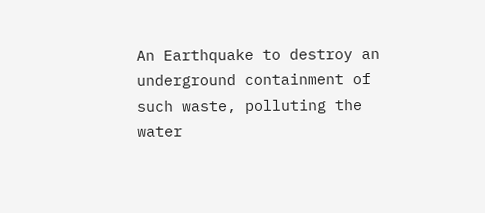An Earthquake to destroy an underground containment of such waste, polluting the water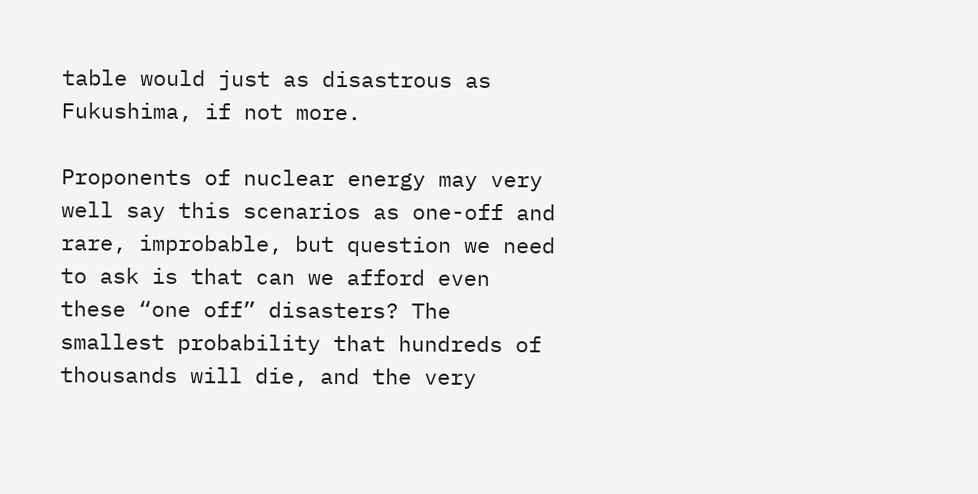table would just as disastrous as Fukushima, if not more.

Proponents of nuclear energy may very well say this scenarios as one-off and rare, improbable, but question we need to ask is that can we afford even these “one off” disasters? The smallest probability that hundreds of thousands will die, and the very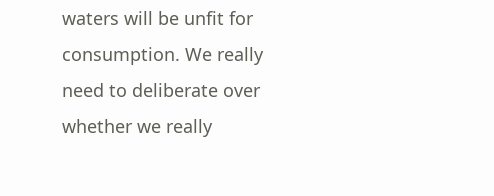waters will be unfit for consumption. We really need to deliberate over whether we really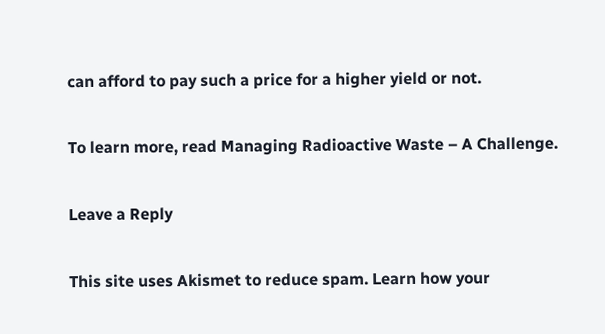can afford to pay such a price for a higher yield or not.

To learn more, read Managing Radioactive Waste – A Challenge.

Leave a Reply

This site uses Akismet to reduce spam. Learn how your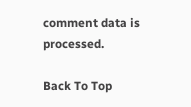comment data is processed.

Back To Top